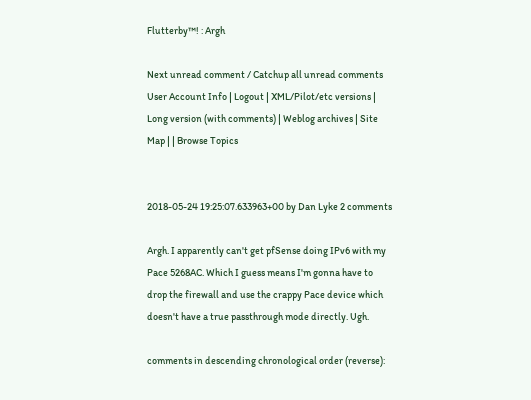Flutterby™! : Argh

Next unread comment / Catchup all unread comments User Account Info | Logout | XML/Pilot/etc versions | Long version (with comments) | Weblog archives | Site Map | | Browse Topics


2018-05-24 19:25:07.633963+00 by Dan Lyke 2 comments

Argh. I apparently can't get pfSense doing IPv6 with my Pace 5268AC. Which I guess means I'm gonna have to drop the firewall and use the crappy Pace device which doesn't have a true passthrough mode directly. Ugh.

comments in descending chronological order (reverse):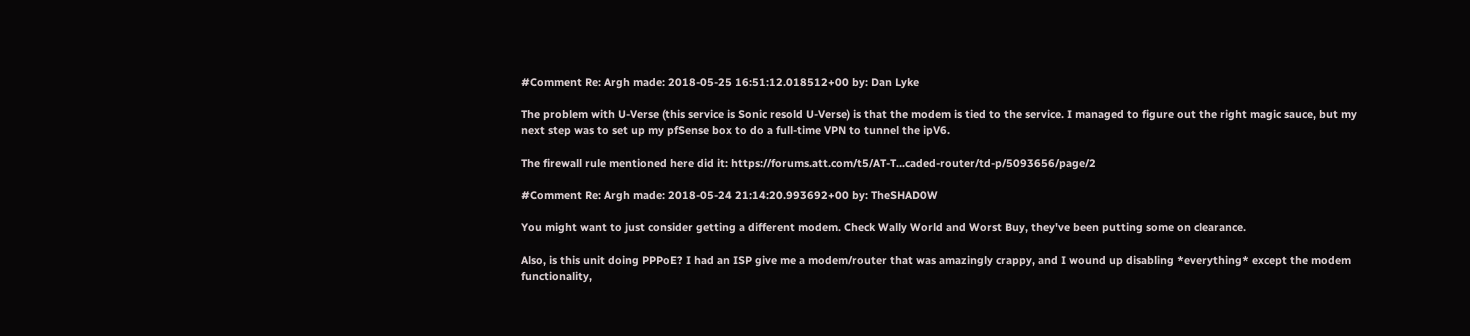#Comment Re: Argh made: 2018-05-25 16:51:12.018512+00 by: Dan Lyke

The problem with U-Verse (this service is Sonic resold U-Verse) is that the modem is tied to the service. I managed to figure out the right magic sauce, but my next step was to set up my pfSense box to do a full-time VPN to tunnel the ipV6.

The firewall rule mentioned here did it: https://forums.att.com/t5/AT-T...caded-router/td-p/5093656/page/2

#Comment Re: Argh made: 2018-05-24 21:14:20.993692+00 by: TheSHAD0W

You might want to just consider getting a different modem. Check Wally World and Worst Buy, they've been putting some on clearance.

Also, is this unit doing PPPoE? I had an ISP give me a modem/router that was amazingly crappy, and I wound up disabling *everything* except the modem functionality,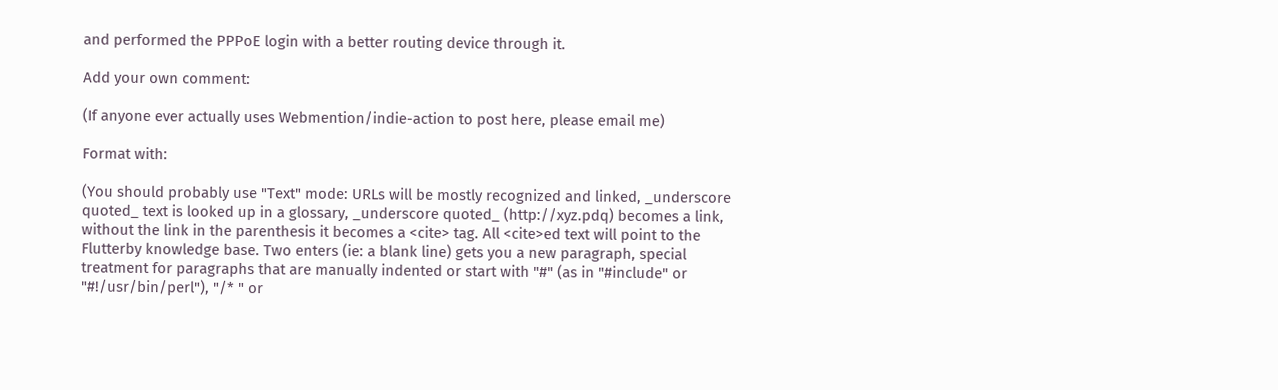and performed the PPPoE login with a better routing device through it.

Add your own comment:

(If anyone ever actually uses Webmention/indie-action to post here, please email me)

Format with:

(You should probably use "Text" mode: URLs will be mostly recognized and linked, _underscore quoted_ text is looked up in a glossary, _underscore quoted_ (http://xyz.pdq) becomes a link, without the link in the parenthesis it becomes a <cite> tag. All <cite>ed text will point to the Flutterby knowledge base. Two enters (ie: a blank line) gets you a new paragraph, special treatment for paragraphs that are manually indented or start with "#" (as in "#include" or "#!/usr/bin/perl"), "/* " or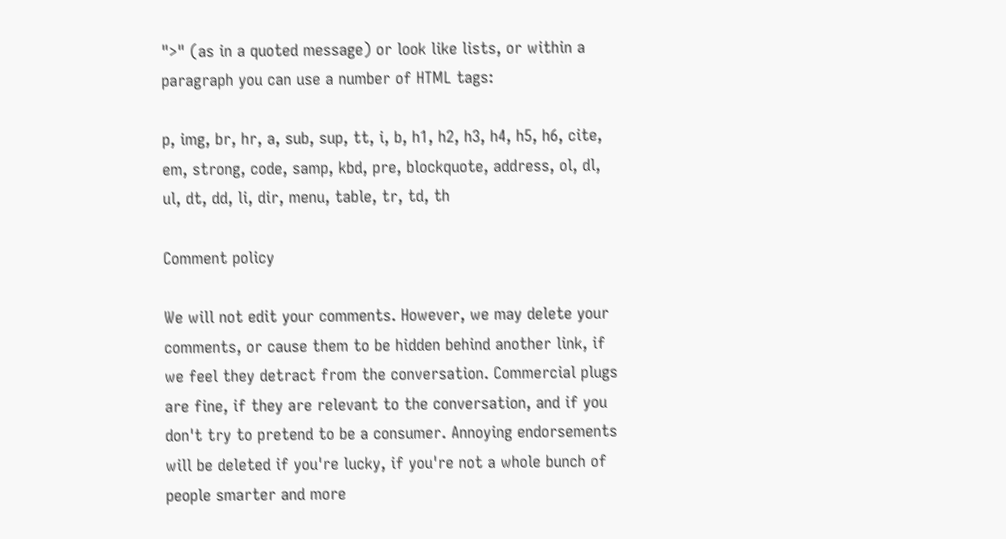">" (as in a quoted message) or look like lists, or within a paragraph you can use a number of HTML tags:

p, img, br, hr, a, sub, sup, tt, i, b, h1, h2, h3, h4, h5, h6, cite, em, strong, code, samp, kbd, pre, blockquote, address, ol, dl, ul, dt, dd, li, dir, menu, table, tr, td, th

Comment policy

We will not edit your comments. However, we may delete your comments, or cause them to be hidden behind another link, if we feel they detract from the conversation. Commercial plugs are fine, if they are relevant to the conversation, and if you don't try to pretend to be a consumer. Annoying endorsements will be deleted if you're lucky, if you're not a whole bunch of people smarter and more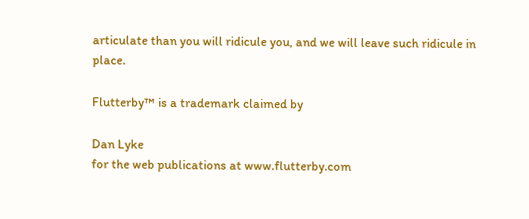articulate than you will ridicule you, and we will leave such ridicule in place.

Flutterby™ is a trademark claimed by

Dan Lyke
for the web publications at www.flutterby.com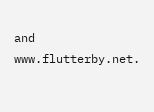and www.flutterby.net.